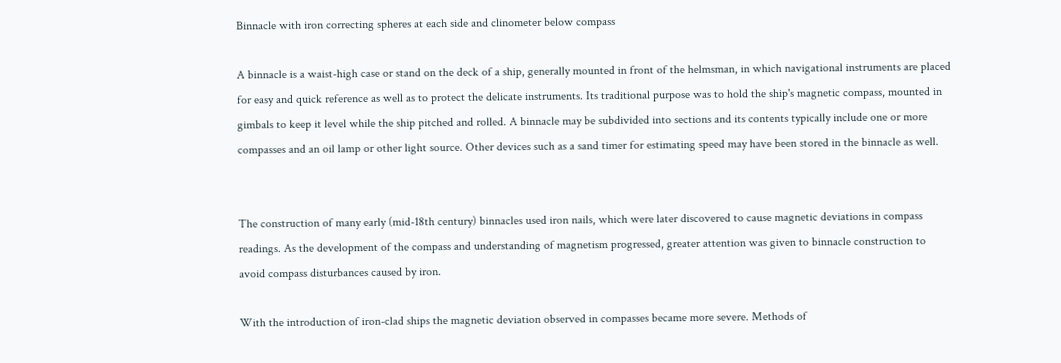Binnacle with iron correcting spheres at each side and clinometer below compass

A binnacle is a waist-high case or stand on the deck of a ship, generally mounted in front of the helmsman, in which navigational instruments are placed for easy and quick reference as well as to protect the delicate instruments. Its traditional purpose was to hold the ship's magnetic compass, mounted in gimbals to keep it level while the ship pitched and rolled. A binnacle may be subdivided into sections and its contents typically include one or more compasses and an oil lamp or other light source. Other devices such as a sand timer for estimating speed may have been stored in the binnacle as well.


The construction of many early (mid-18th century) binnacles used iron nails, which were later discovered to cause magnetic deviations in compass readings. As the development of the compass and understanding of magnetism progressed, greater attention was given to binnacle construction to avoid compass disturbances caused by iron.

With the introduction of iron-clad ships the magnetic deviation observed in compasses became more severe. Methods of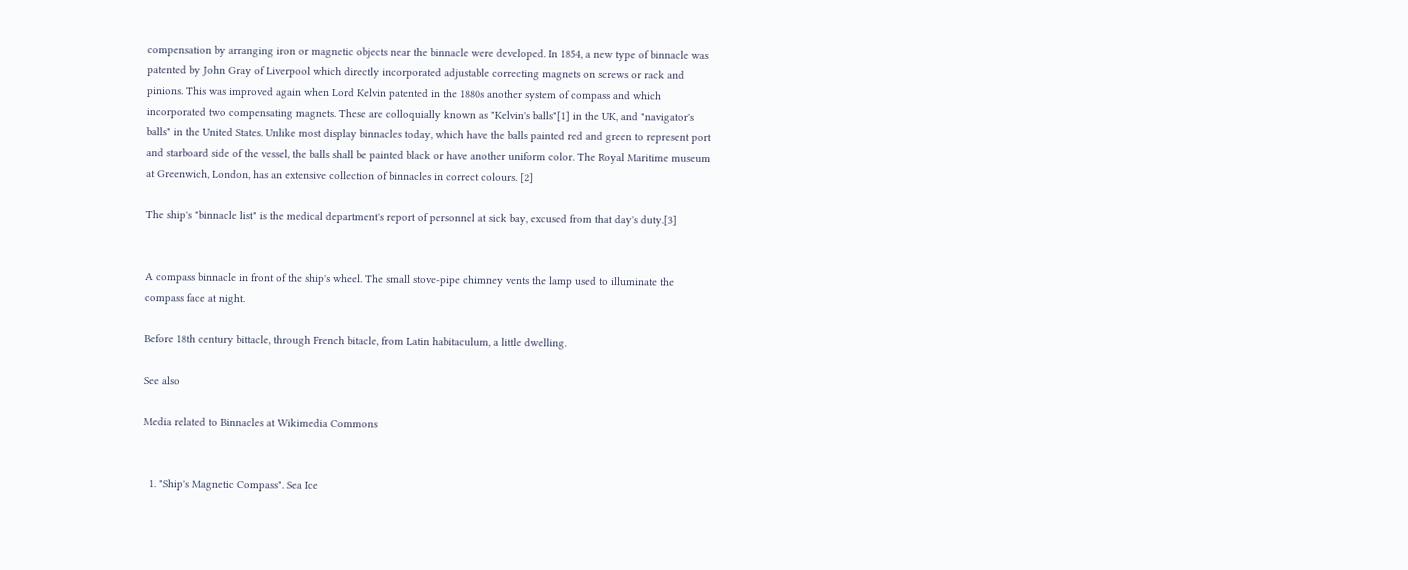compensation by arranging iron or magnetic objects near the binnacle were developed. In 1854, a new type of binnacle was patented by John Gray of Liverpool which directly incorporated adjustable correcting magnets on screws or rack and pinions. This was improved again when Lord Kelvin patented in the 1880s another system of compass and which incorporated two compensating magnets. These are colloquially known as "Kelvin's balls"[1] in the UK, and "navigator's balls" in the United States. Unlike most display binnacles today, which have the balls painted red and green to represent port and starboard side of the vessel, the balls shall be painted black or have another uniform color. The Royal Maritime museum at Greenwich, London, has an extensive collection of binnacles in correct colours. [2]

The ship's "binnacle list" is the medical department's report of personnel at sick bay, excused from that day's duty.[3]


A compass binnacle in front of the ship's wheel. The small stove-pipe chimney vents the lamp used to illuminate the compass face at night.

Before 18th century bittacle, through French bitacle, from Latin habitaculum, a little dwelling.

See also

Media related to Binnacles at Wikimedia Commons


  1. "Ship's Magnetic Compass". Sea Ice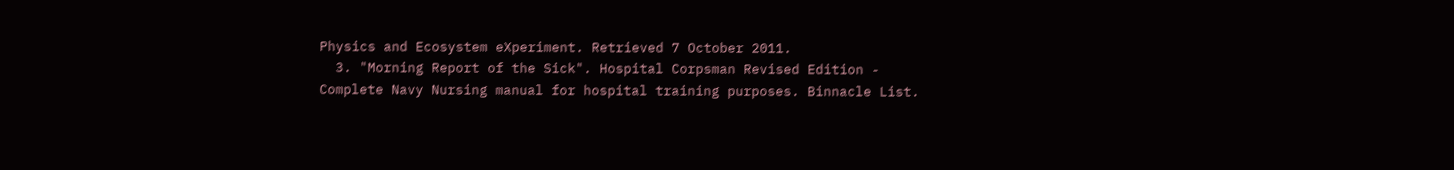Physics and Ecosystem eXperiment. Retrieved 7 October 2011.
  3. "Morning Report of the Sick". Hospital Corpsman Revised Edition - Complete Navy Nursing manual for hospital training purposes. Binnacle List.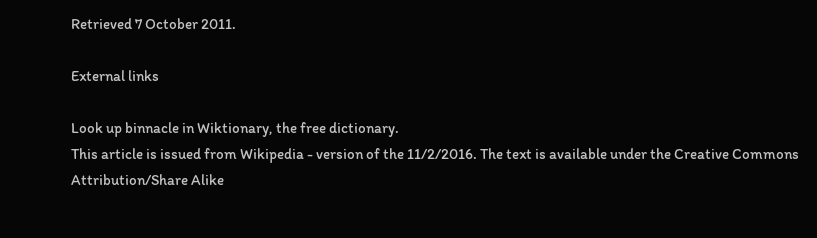Retrieved 7 October 2011.

External links

Look up binnacle in Wiktionary, the free dictionary.
This article is issued from Wikipedia - version of the 11/2/2016. The text is available under the Creative Commons Attribution/Share Alike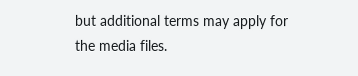but additional terms may apply for the media files.